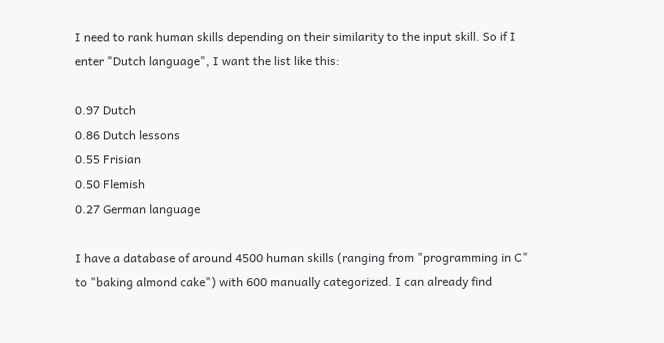I need to rank human skills depending on their similarity to the input skill. So if I enter "Dutch language", I want the list like this:

0.97 Dutch
0.86 Dutch lessons
0.55 Frisian
0.50 Flemish
0.27 German language

I have a database of around 4500 human skills (ranging from "programming in C" to "baking almond cake") with 600 manually categorized. I can already find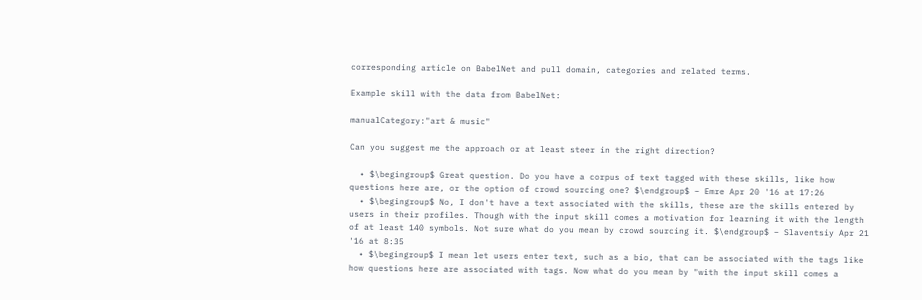corresponding article on BabelNet and pull domain, categories and related terms.

Example skill with the data from BabelNet:

manualCategory:"art & music"

Can you suggest me the approach or at least steer in the right direction?

  • $\begingroup$ Great question. Do you have a corpus of text tagged with these skills, like how questions here are, or the option of crowd sourcing one? $\endgroup$ – Emre Apr 20 '16 at 17:26
  • $\begingroup$ No, I don't have a text associated with the skills, these are the skills entered by users in their profiles. Though with the input skill comes a motivation for learning it with the length of at least 140 symbols. Not sure what do you mean by crowd sourcing it. $\endgroup$ – Slaventsiy Apr 21 '16 at 8:35
  • $\begingroup$ I mean let users enter text, such as a bio, that can be associated with the tags like how questions here are associated with tags. Now what do you mean by "with the input skill comes a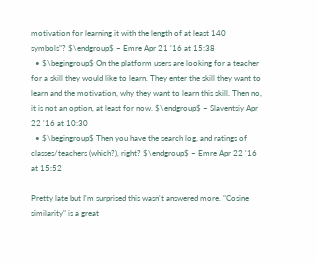motivation for learning it with the length of at least 140 symbols"? $\endgroup$ – Emre Apr 21 '16 at 15:38
  • $\begingroup$ On the platform users are looking for a teacher for a skill they would like to learn. They enter the skill they want to learn and the motivation, why they want to learn this skill. Then no, it is not an option, at least for now. $\endgroup$ – Slaventsiy Apr 22 '16 at 10:30
  • $\begingroup$ Then you have the search log, and ratings of classes/teachers (which?), right? $\endgroup$ – Emre Apr 22 '16 at 15:52

Pretty late but I'm surprised this wasn't answered more. "Cosine similarity" is a great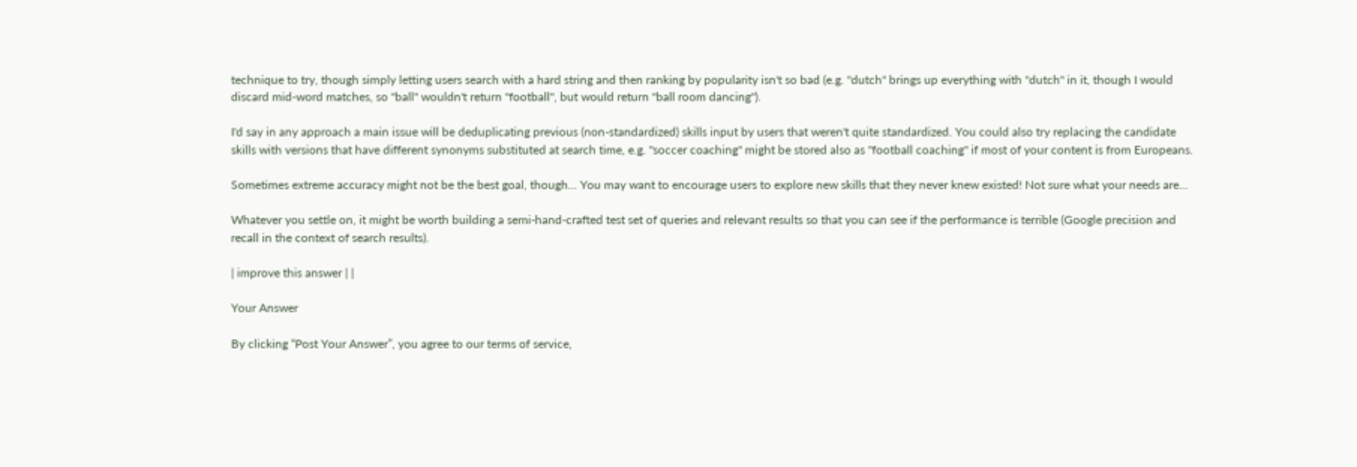technique to try, though simply letting users search with a hard string and then ranking by popularity isn't so bad (e.g. "dutch" brings up everything with "dutch" in it, though I would discard mid-word matches, so "ball" wouldn't return "football", but would return "ball room dancing").

I'd say in any approach a main issue will be deduplicating previous (non-standardized) skills input by users that weren't quite standardized. You could also try replacing the candidate skills with versions that have different synonyms substituted at search time, e.g. "soccer coaching" might be stored also as "football coaching" if most of your content is from Europeans.

Sometimes extreme accuracy might not be the best goal, though... You may want to encourage users to explore new skills that they never knew existed! Not sure what your needs are...

Whatever you settle on, it might be worth building a semi-hand-crafted test set of queries and relevant results so that you can see if the performance is terrible (Google precision and recall in the context of search results).

| improve this answer | |

Your Answer

By clicking “Post Your Answer”, you agree to our terms of service,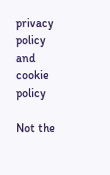privacy policy and cookie policy

Not the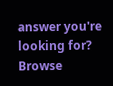answer you're looking for? Browse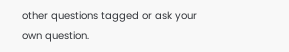other questions tagged or ask your own question.